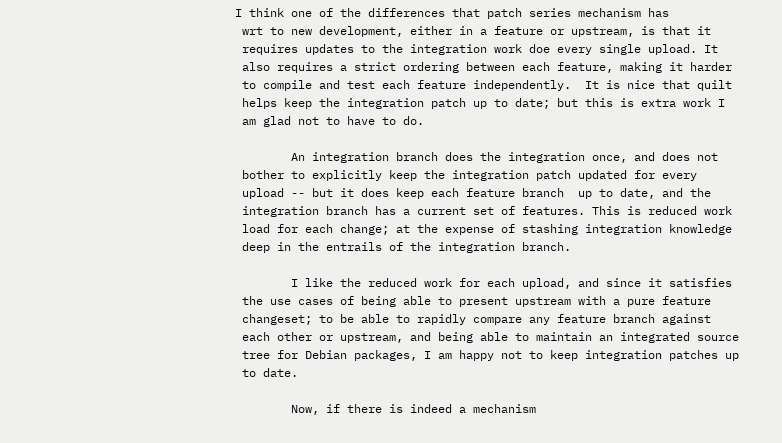I think one of the differences that patch series mechanism has
 wrt to new development, either in a feature or upstream, is that it
 requires updates to the integration work doe every single upload. It
 also requires a strict ordering between each feature, making it harder
 to compile and test each feature independently.  It is nice that quilt
 helps keep the integration patch up to date; but this is extra work I
 am glad not to have to do.

        An integration branch does the integration once, and does not
 bother to explicitly keep the integration patch updated for every
 upload -- but it does keep each feature branch  up to date, and the
 integration branch has a current set of features. This is reduced work
 load for each change; at the expense of stashing integration knowledge
 deep in the entrails of the integration branch.

        I like the reduced work for each upload, and since it satisfies
 the use cases of being able to present upstream with a pure feature
 changeset; to be able to rapidly compare any feature branch against
 each other or upstream, and being able to maintain an integrated source
 tree for Debian packages, I am happy not to keep integration patches up
 to date.

        Now, if there is indeed a mechanism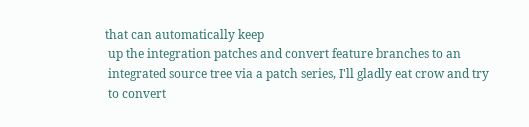that can automatically keep
 up the integration patches and convert feature branches to an
 integrated source tree via a patch series, I'll gladly eat crow and try
 to convert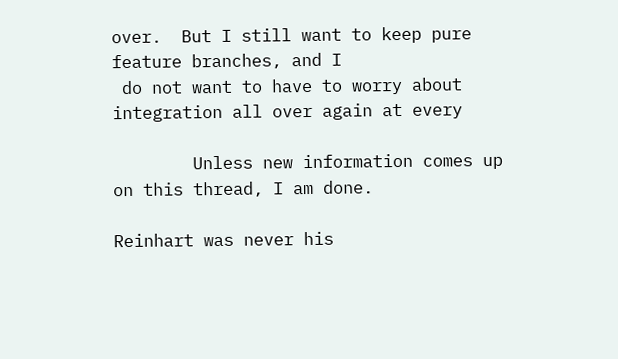over.  But I still want to keep pure feature branches, and I
 do not want to have to worry about integration all over again at every

        Unless new information comes up on this thread, I am done.

Reinhart was never his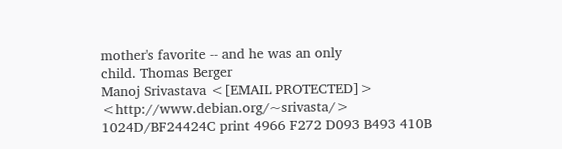mother's favorite -- and he was an only
child. Thomas Berger
Manoj Srivastava <[EMAIL PROTECTED]> <http://www.debian.org/~srivasta/>
1024D/BF24424C print 4966 F272 D093 B493 410B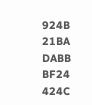924B 21BA DABB BF24 424C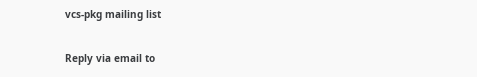vcs-pkg mailing list

Reply via email to